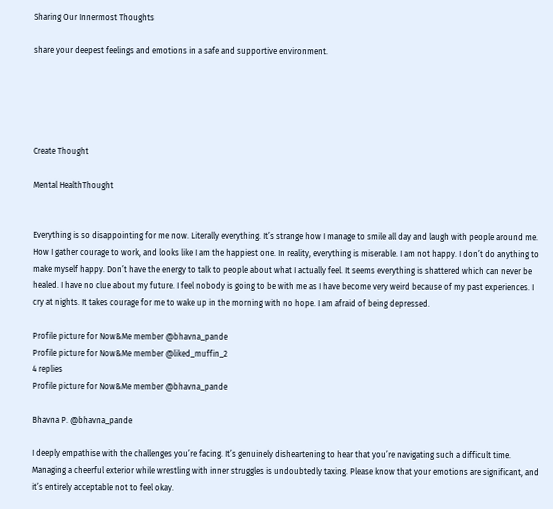Sharing Our Innermost Thoughts

share your deepest feelings and emotions in a safe and supportive environment.





Create Thought

Mental HealthThought


Everything is so disappointing for me now. Literally everything. It’s strange how I manage to smile all day and laugh with people around me. How I gather courage to work, and looks like I am the happiest one. In reality, everything is miserable. I am not happy. I don’t do anything to make myself happy. Don’t have the energy to talk to people about what I actually feel. It seems everything is shattered which can never be healed. I have no clue about my future. I feel nobody is going to be with me as I have become very weird because of my past experiences. I cry at nights. It takes courage for me to wake up in the morning with no hope. I am afraid of being depressed.

Profile picture for Now&Me member @bhavna_pande
Profile picture for Now&Me member @liked_muffin_2
4 replies
Profile picture for Now&Me member @bhavna_pande

Bhavna P. @bhavna_pande

I deeply empathise with the challenges you’re facing. It’s genuinely disheartening to hear that you’re navigating such a difficult time. Managing a cheerful exterior while wrestling with inner struggles is undoubtedly taxing. Please know that your emotions are significant, and it’s entirely acceptable not to feel okay.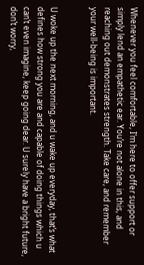Whenever you feel comfortable, I’m here to offer support or simply lend an empathetic ear. You’re not alone in this, and reaching out demonstrates strength. Take care, and remember your well-being is important.


U woke up the next morning, and u wake up everyday, that’s what defines how strong you are and capable of doing things which u can’t even imagine, keep going dear. U surely have a bright future, don’t worry,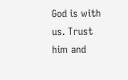God is with us. Trust him and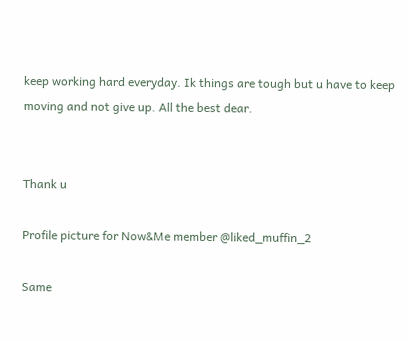keep working hard everyday. Ik things are tough but u have to keep moving and not give up. All the best dear.


Thank u

Profile picture for Now&Me member @liked_muffin_2

Same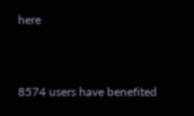here


8574 users have benefited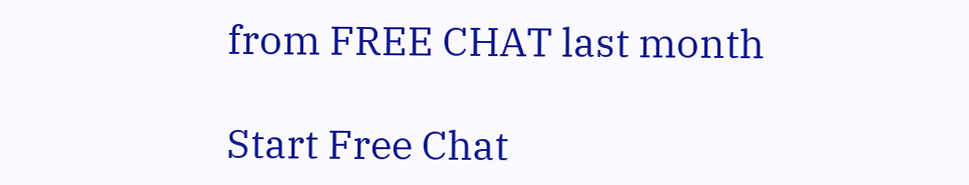from FREE CHAT last month

Start Free Chat